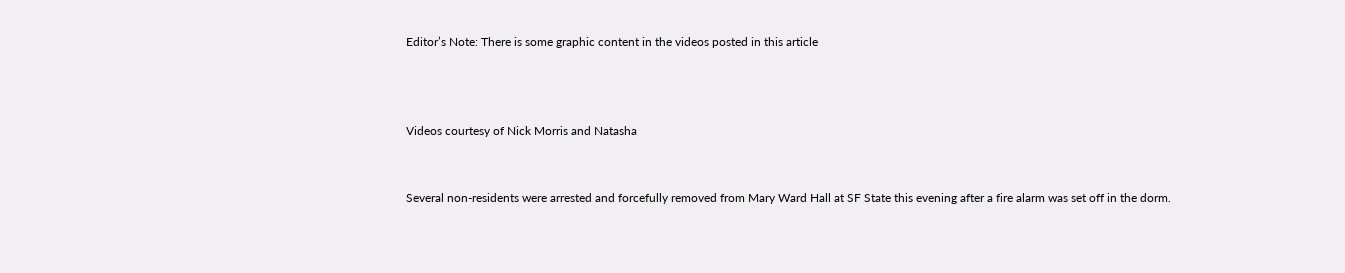Editor’s Note: There is some graphic content in the videos posted in this article



Videos courtesy of Nick Morris and Natasha


Several non-residents were arrested and forcefully removed from Mary Ward Hall at SF State this evening after a fire alarm was set off in the dorm.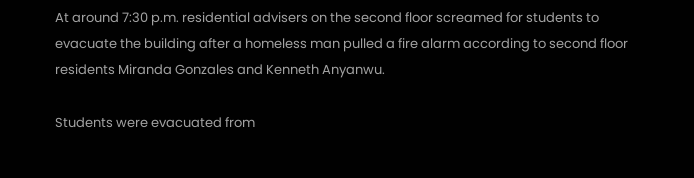At around 7:30 p.m. residential advisers on the second floor screamed for students to evacuate the building after a homeless man pulled a fire alarm according to second floor residents Miranda Gonzales and Kenneth Anyanwu.

Students were evacuated from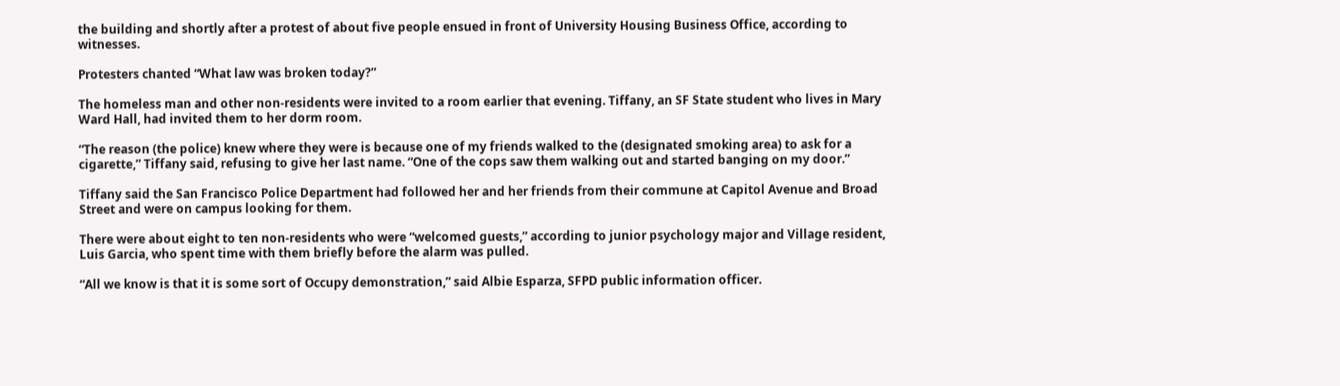the building and shortly after a protest of about five people ensued in front of University Housing Business Office, according to witnesses.

Protesters chanted “What law was broken today?”

The homeless man and other non-residents were invited to a room earlier that evening. Tiffany, an SF State student who lives in Mary Ward Hall, had invited them to her dorm room.

“The reason (the police) knew where they were is because one of my friends walked to the (designated smoking area) to ask for a cigarette,” Tiffany said, refusing to give her last name. “One of the cops saw them walking out and started banging on my door.”

Tiffany said the San Francisco Police Department had followed her and her friends from their commune at Capitol Avenue and Broad Street and were on campus looking for them.

There were about eight to ten non-residents who were “welcomed guests,” according to junior psychology major and Village resident, Luis Garcia, who spent time with them briefly before the alarm was pulled.

“All we know is that it is some sort of Occupy demonstration,” said Albie Esparza, SFPD public information officer.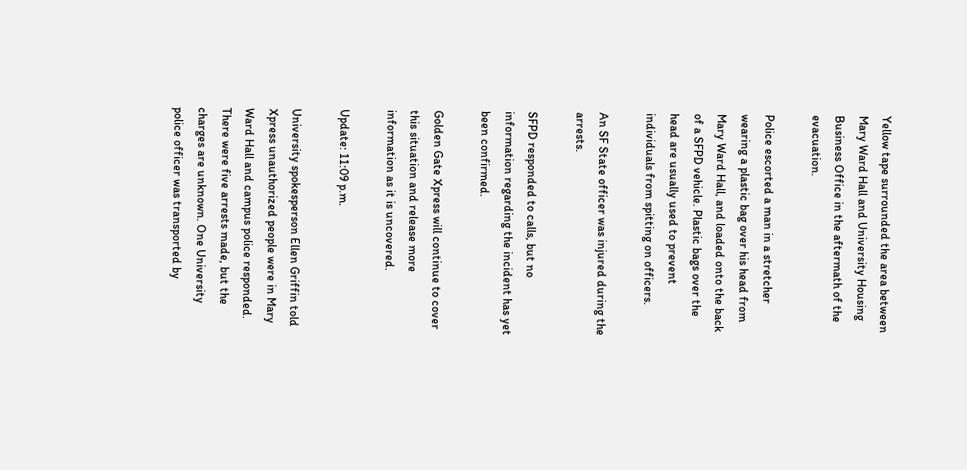Yellow tape surrounded the area between Mary Ward Hall and University Housing Business Office in the aftermath of the evacuation.

Police escorted a man in a stretcher wearing a plastic bag over his head from Mary Ward Hall, and loaded onto the back of a SFPD vehicle. Plastic bags over the head are usually used to prevent individuals from spitting on officers.

An SF State officer was injured during the arrests.

SFPD responded to calls, but no information regarding the incident has yet been confirmed.

Golden Gate Xpress will continue to cover this situation and release more information as it is uncovered.

Update: 11:09 p.m.

University spokesperson Ellen Griffin told Xpress unauthorized people were in Mary Ward Hall and campus police responded. There were five arrests made, but the charges are unknown. One University police officer was transported by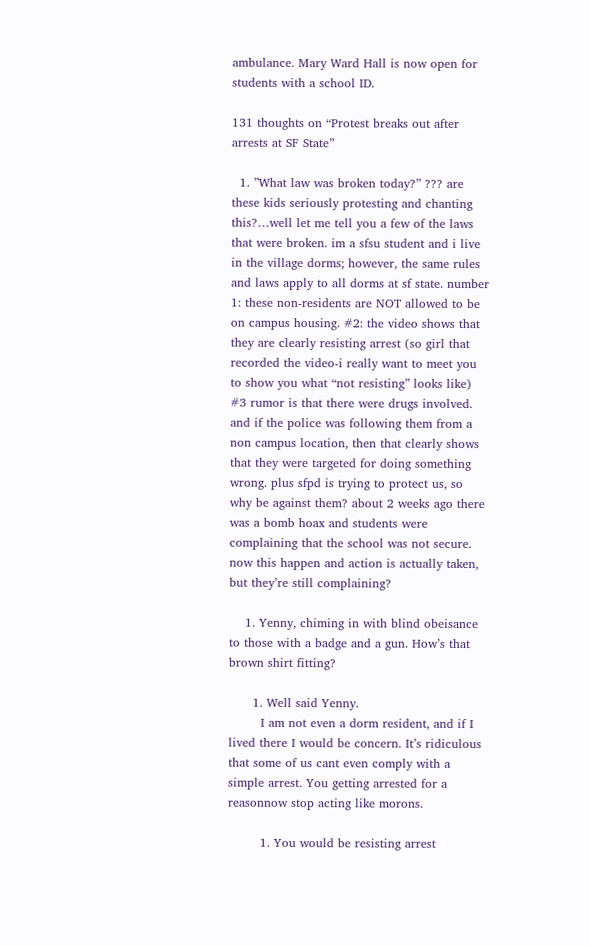ambulance. Mary Ward Hall is now open for students with a school ID.

131 thoughts on “Protest breaks out after arrests at SF State”

  1. ”What law was broken today?” ??? are these kids seriously protesting and chanting this?…well let me tell you a few of the laws that were broken. im a sfsu student and i live in the village dorms; however, the same rules and laws apply to all dorms at sf state. number 1: these non-residents are NOT allowed to be on campus housing. #2: the video shows that they are clearly resisting arrest (so girl that recorded the video-i really want to meet you to show you what “not resisting” looks like) #3 rumor is that there were drugs involved. and if the police was following them from a non campus location, then that clearly shows that they were targeted for doing something wrong. plus sfpd is trying to protect us, so why be against them? about 2 weeks ago there was a bomb hoax and students were complaining that the school was not secure. now this happen and action is actually taken, but they’re still complaining?

    1. Yenny, chiming in with blind obeisance to those with a badge and a gun. How’s that brown shirt fitting?

      1. Well said Yenny.
        I am not even a dorm resident, and if I lived there I would be concern. It’s ridiculous that some of us cant even comply with a simple arrest. You getting arrested for a reasonnow stop acting like morons.

        1. You would be resisting arrest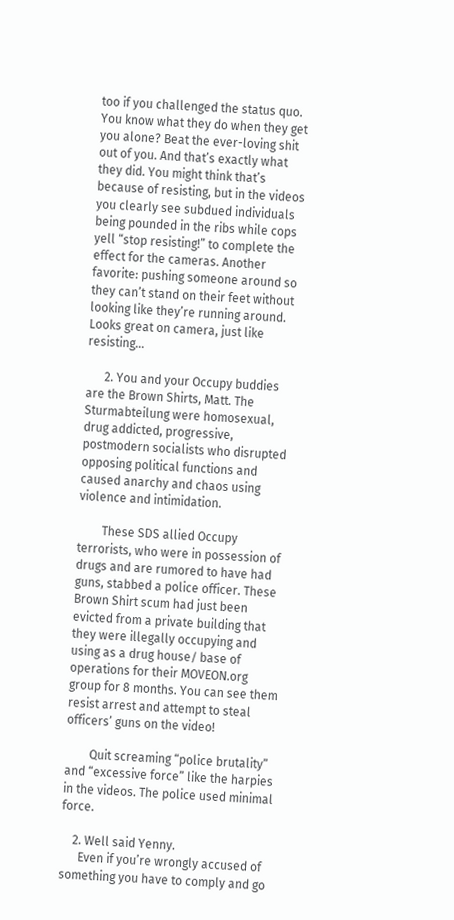too if you challenged the status quo. You know what they do when they get you alone? Beat the ever-loving shit out of you. And that’s exactly what they did. You might think that’s because of resisting, but in the videos you clearly see subdued individuals being pounded in the ribs while cops yell “stop resisting!” to complete the effect for the cameras. Another favorite: pushing someone around so they can’t stand on their feet without looking like they’re running around. Looks great on camera, just like resisting…

      2. You and your Occupy buddies are the Brown Shirts, Matt. The Sturmabteilung were homosexual, drug addicted, progressive, postmodern socialists who disrupted opposing political functions and caused anarchy and chaos using violence and intimidation.

        These SDS allied Occupy terrorists, who were in possession of drugs and are rumored to have had guns, stabbed a police officer. These Brown Shirt scum had just been evicted from a private building that they were illegally occupying and using as a drug house/ base of operations for their MOVEON.org group for 8 months. You can see them resist arrest and attempt to steal officers’ guns on the video!

        Quit screaming “police brutality” and “excessive force” like the harpies in the videos. The police used minimal force.

    2. Well said Yenny.
      Even if you’re wrongly accused of something you have to comply and go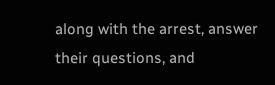along with the arrest, answer their questions, and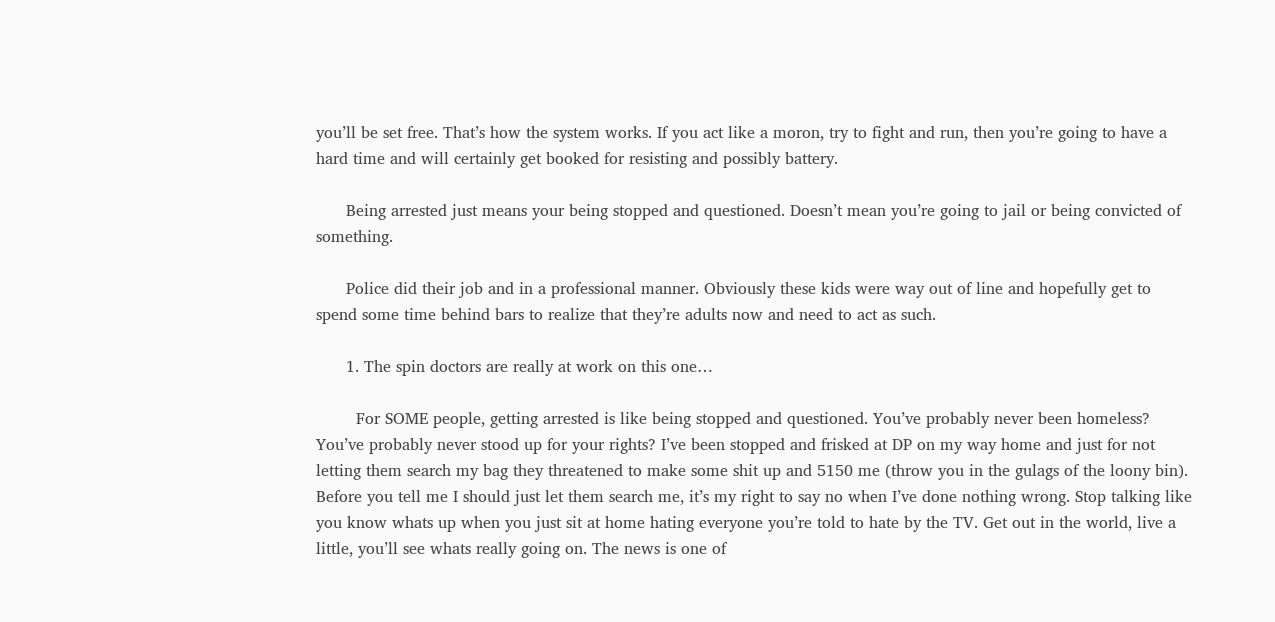you’ll be set free. That’s how the system works. If you act like a moron, try to fight and run, then you’re going to have a hard time and will certainly get booked for resisting and possibly battery.

      Being arrested just means your being stopped and questioned. Doesn’t mean you’re going to jail or being convicted of something.

      Police did their job and in a professional manner. Obviously these kids were way out of line and hopefully get to spend some time behind bars to realize that they’re adults now and need to act as such.

      1. The spin doctors are really at work on this one…

        For SOME people, getting arrested is like being stopped and questioned. You’ve probably never been homeless? You’ve probably never stood up for your rights? I’ve been stopped and frisked at DP on my way home and just for not letting them search my bag they threatened to make some shit up and 5150 me (throw you in the gulags of the loony bin). Before you tell me I should just let them search me, it’s my right to say no when I’ve done nothing wrong. Stop talking like you know whats up when you just sit at home hating everyone you’re told to hate by the TV. Get out in the world, live a little, you’ll see whats really going on. The news is one of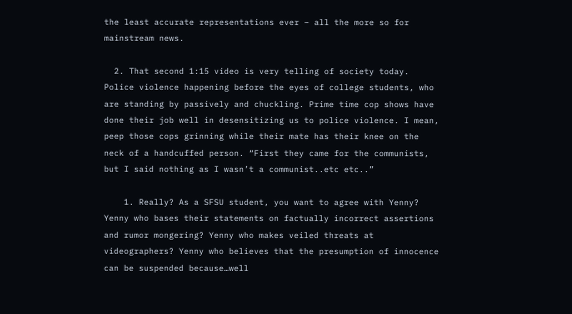the least accurate representations ever – all the more so for mainstream news.

  2. That second 1:15 video is very telling of society today. Police violence happening before the eyes of college students, who are standing by passively and chuckling. Prime time cop shows have done their job well in desensitizing us to police violence. I mean, peep those cops grinning while their mate has their knee on the neck of a handcuffed person. “First they came for the communists, but I said nothing as I wasn’t a communist..etc etc..”

    1. Really? As a SFSU student, you want to agree with Yenny? Yenny who bases their statements on factually incorrect assertions and rumor mongering? Yenny who makes veiled threats at videographers? Yenny who believes that the presumption of innocence can be suspended because…well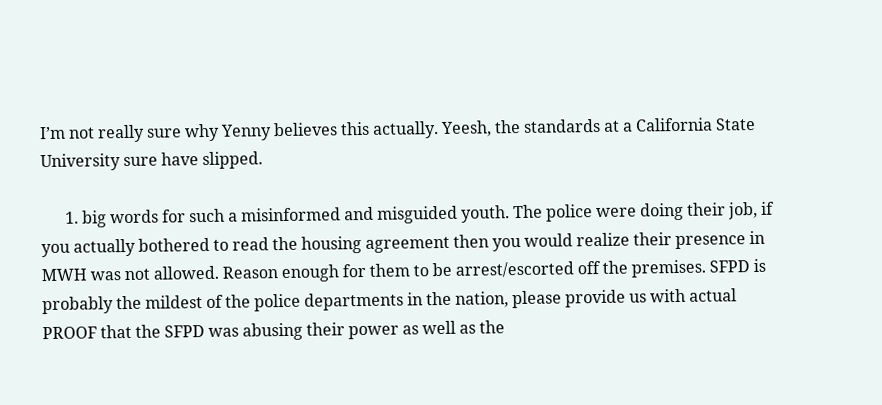I’m not really sure why Yenny believes this actually. Yeesh, the standards at a California State University sure have slipped.

      1. big words for such a misinformed and misguided youth. The police were doing their job, if you actually bothered to read the housing agreement then you would realize their presence in MWH was not allowed. Reason enough for them to be arrest/escorted off the premises. SFPD is probably the mildest of the police departments in the nation, please provide us with actual PROOF that the SFPD was abusing their power as well as the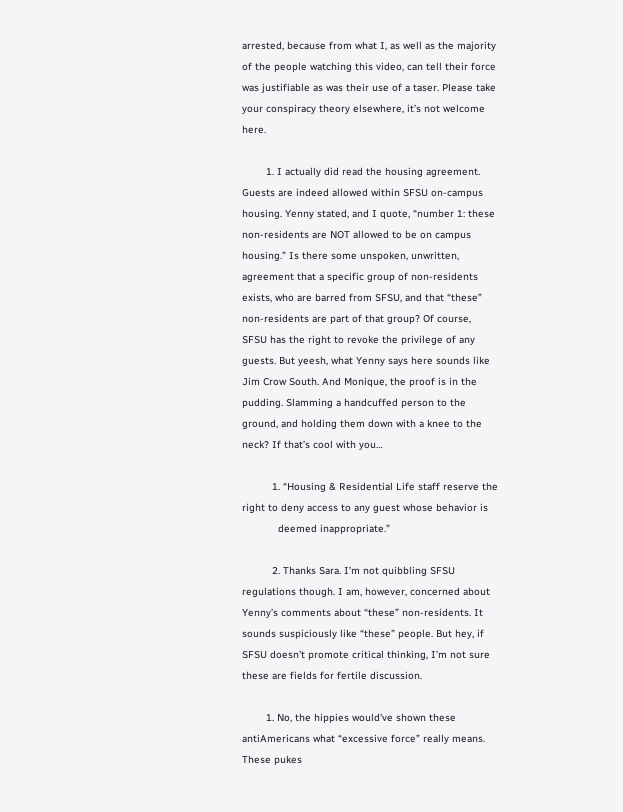arrested, because from what I, as well as the majority of the people watching this video, can tell their force was justifiable as was their use of a taser. Please take your conspiracy theory elsewhere, it’s not welcome here.

        1. I actually did read the housing agreement. Guests are indeed allowed within SFSU on-campus housing. Yenny stated, and I quote, “number 1: these non-residents are NOT allowed to be on campus housing.” Is there some unspoken, unwritten, agreement that a specific group of non-residents exists, who are barred from SFSU, and that “these” non-residents are part of that group? Of course, SFSU has the right to revoke the privilege of any guests. But yeesh, what Yenny says here sounds like Jim Crow South. And Monique, the proof is in the pudding. Slamming a handcuffed person to the ground, and holding them down with a knee to the neck? If that’s cool with you…

          1. “Housing & Residential Life staff reserve the right to deny access to any guest whose behavior is
            deemed inappropriate.”

          2. Thanks Sara. I’m not quibbling SFSU regulations though. I am, however, concerned about Yenny’s comments about “these” non-residents. It sounds suspiciously like “these” people. But hey, if SFSU doesn’t promote critical thinking, I’m not sure these are fields for fertile discussion.

        1. No, the hippies would’ve shown these antiAmericans what “excessive force” really means. These pukes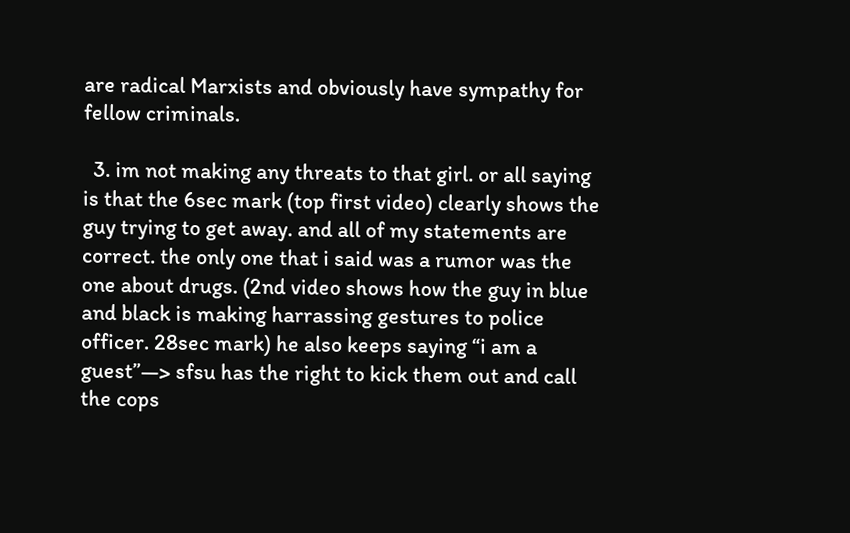are radical Marxists and obviously have sympathy for fellow criminals.

  3. im not making any threats to that girl. or all saying is that the 6sec mark (top first video) clearly shows the guy trying to get away. and all of my statements are correct. the only one that i said was a rumor was the one about drugs. (2nd video shows how the guy in blue and black is making harrassing gestures to police officer. 28sec mark) he also keeps saying “i am a guest”—> sfsu has the right to kick them out and call the cops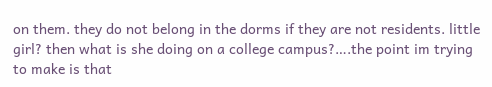on them. they do not belong in the dorms if they are not residents. little girl? then what is she doing on a college campus?….the point im trying to make is that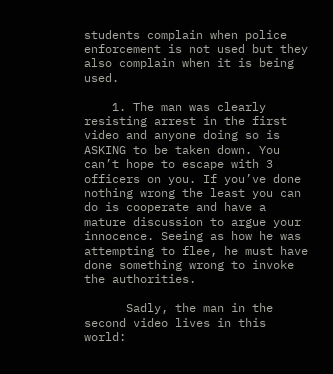students complain when police enforcement is not used but they also complain when it is being used.

    1. The man was clearly resisting arrest in the first video and anyone doing so is ASKING to be taken down. You can’t hope to escape with 3 officers on you. If you’ve done nothing wrong the least you can do is cooperate and have a mature discussion to argue your innocence. Seeing as how he was attempting to flee, he must have done something wrong to invoke the authorities.

      Sadly, the man in the second video lives in this world: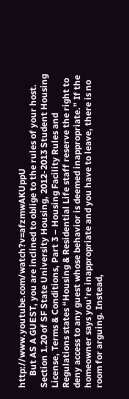http://www.youtube.com/watch?v=afzmwAKUppU
      But AS A GUEST, you are inclined to oblige to the rules of your host. Section 1.20 of SF State University Housing, 2012-2013 Student Housing License, Terms & Conditions, Part 3 – Housing Facility Rules and Regulations states “Housing & Residential Life staff reserve the right to deny access to any guest whose behavior is deemed inappropriate.” If the homeowner says you’re inappropriate and you have to leave, there is no room for arguing. Instead,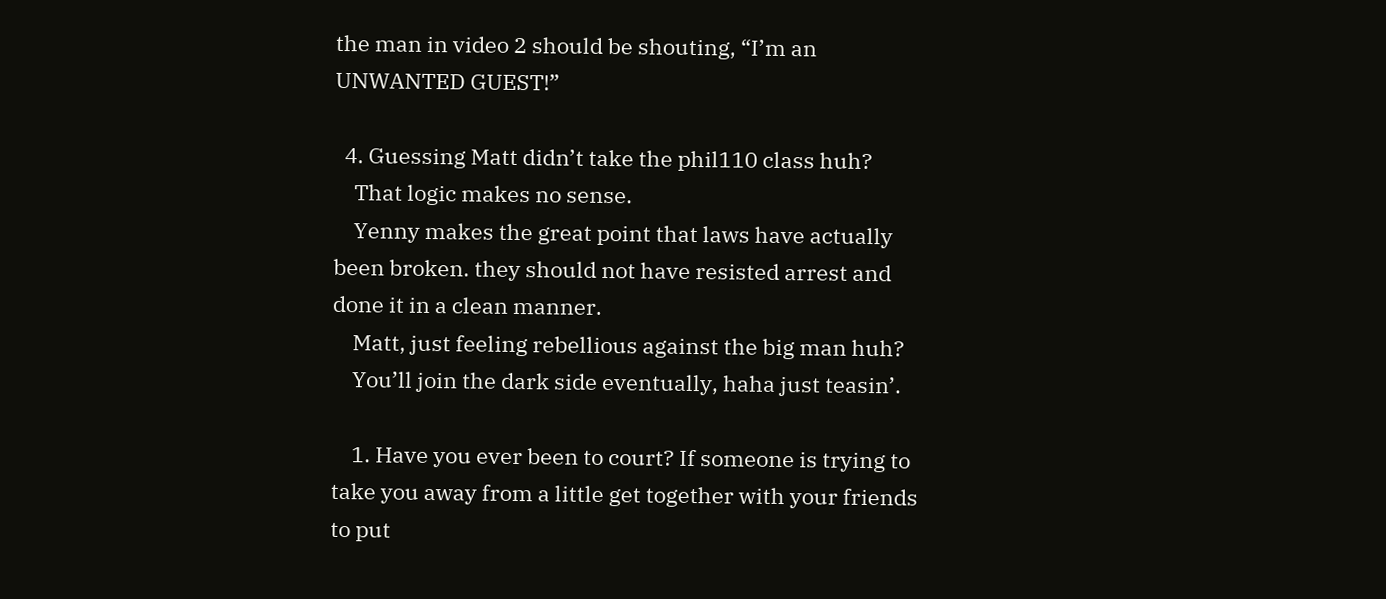the man in video 2 should be shouting, “I’m an UNWANTED GUEST!”

  4. Guessing Matt didn’t take the phil110 class huh?
    That logic makes no sense.
    Yenny makes the great point that laws have actually been broken. they should not have resisted arrest and done it in a clean manner.
    Matt, just feeling rebellious against the big man huh?
    You’ll join the dark side eventually, haha just teasin’.

    1. Have you ever been to court? If someone is trying to take you away from a little get together with your friends to put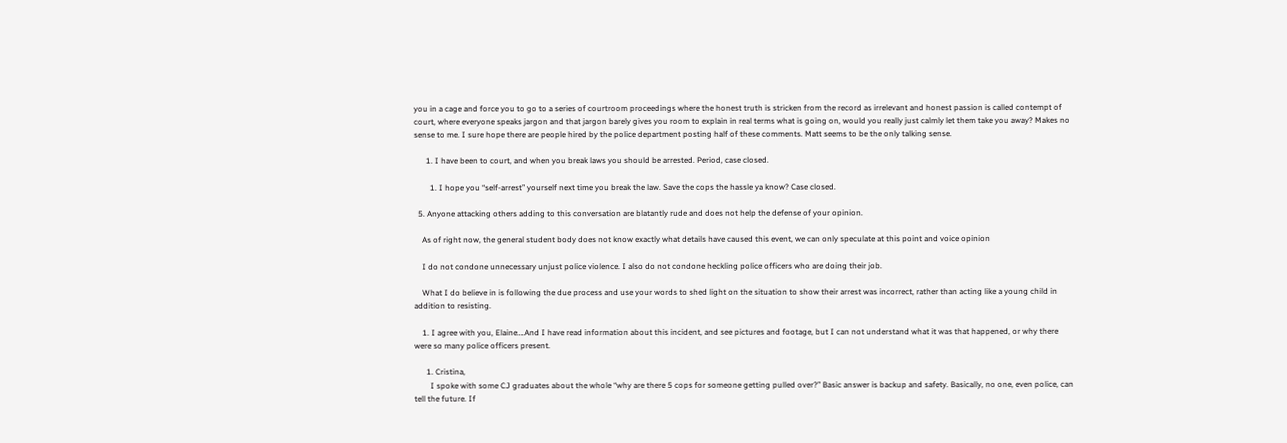you in a cage and force you to go to a series of courtroom proceedings where the honest truth is stricken from the record as irrelevant and honest passion is called contempt of court, where everyone speaks jargon and that jargon barely gives you room to explain in real terms what is going on, would you really just calmly let them take you away? Makes no sense to me. I sure hope there are people hired by the police department posting half of these comments. Matt seems to be the only talking sense.

      1. I have been to court, and when you break laws you should be arrested. Period, case closed.

        1. I hope you “self-arrest” yourself next time you break the law. Save the cops the hassle ya know? Case closed.

  5. Anyone attacking others adding to this conversation are blatantly rude and does not help the defense of your opinion.

    As of right now, the general student body does not know exactly what details have caused this event, we can only speculate at this point and voice opinion

    I do not condone unnecessary unjust police violence. I also do not condone heckling police officers who are doing their job.

    What I do believe in is following the due process and use your words to shed light on the situation to show their arrest was incorrect, rather than acting like a young child in addition to resisting.

    1. I agree with you, Elaine….And I have read information about this incident, and see pictures and footage, but I can not understand what it was that happened, or why there were so many police officers present.

      1. Cristina,
        I spoke with some CJ graduates about the whole “why are there 5 cops for someone getting pulled over?” Basic answer is backup and safety. Basically, no one, even police, can tell the future. If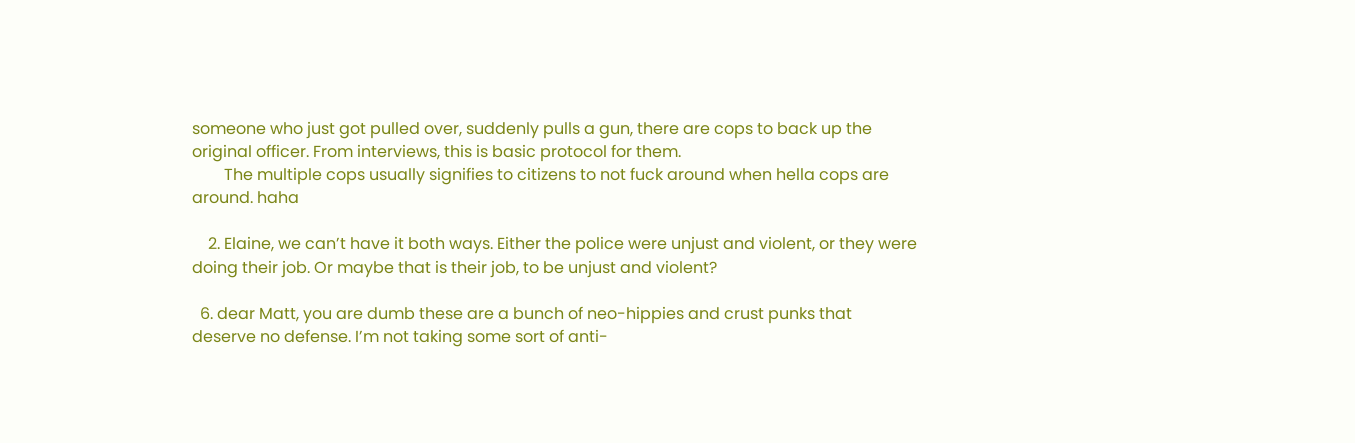someone who just got pulled over, suddenly pulls a gun, there are cops to back up the original officer. From interviews, this is basic protocol for them.
        The multiple cops usually signifies to citizens to not fuck around when hella cops are around. haha

    2. Elaine, we can’t have it both ways. Either the police were unjust and violent, or they were doing their job. Or maybe that is their job, to be unjust and violent?

  6. dear Matt, you are dumb these are a bunch of neo-hippies and crust punks that deserve no defense. I’m not taking some sort of anti-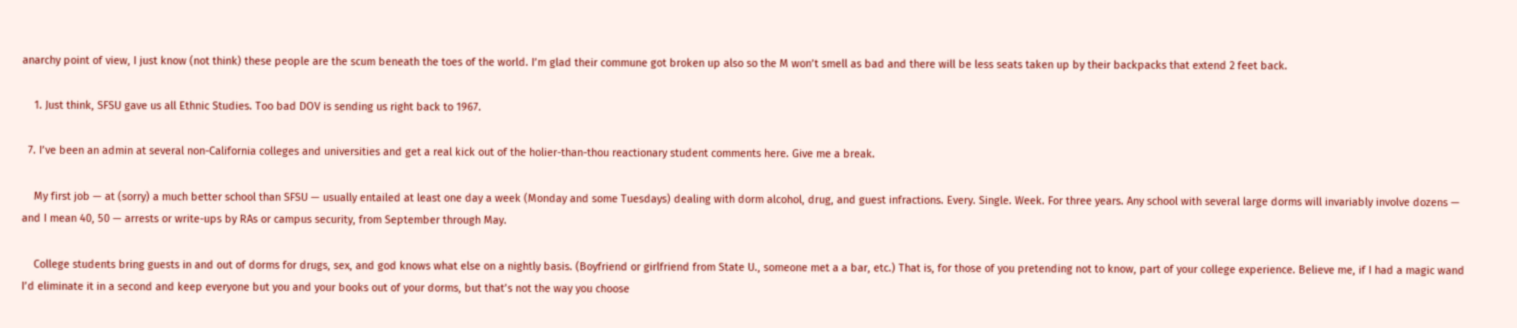anarchy point of view, I just know (not think) these people are the scum beneath the toes of the world. I’m glad their commune got broken up also so the M won’t smell as bad and there will be less seats taken up by their backpacks that extend 2 feet back.

    1. Just think, SFSU gave us all Ethnic Studies. Too bad DOV is sending us right back to 1967.

  7. I’ve been an admin at several non-California colleges and universities and get a real kick out of the holier-than-thou reactionary student comments here. Give me a break.

    My first job — at (sorry) a much better school than SFSU — usually entailed at least one day a week (Monday and some Tuesdays) dealing with dorm alcohol, drug, and guest infractions. Every. Single. Week. For three years. Any school with several large dorms will invariably involve dozens — and I mean 40, 50 — arrests or write-ups by RAs or campus security, from September through May.

    College students bring guests in and out of dorms for drugs, sex, and god knows what else on a nightly basis. (Boyfriend or girlfriend from State U., someone met a a bar, etc.) That is, for those of you pretending not to know, part of your college experience. Believe me, if I had a magic wand I’d eliminate it in a second and keep everyone but you and your books out of your dorms, but that’s not the way you choose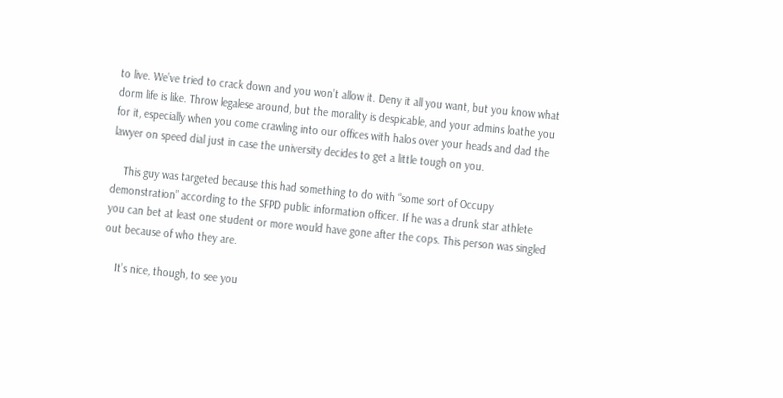to live. We’ve tried to crack down and you won’t allow it. Deny it all you want, but you know what dorm life is like. Throw legalese around, but the morality is despicable, and your admins loathe you for it, especially when you come crawling into our offices with halos over your heads and dad the lawyer on speed dial just in case the university decides to get a little tough on you.

    This guy was targeted because this had something to do with “some sort of Occupy demonstration” according to the SFPD public information officer. If he was a drunk star athlete you can bet at least one student or more would have gone after the cops. This person was singled out because of who they are.

    It’s nice, though, to see you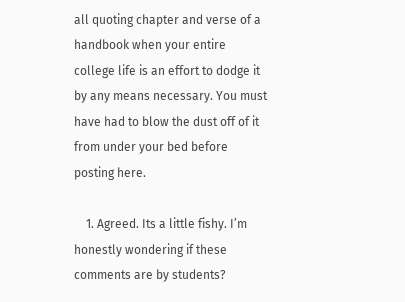all quoting chapter and verse of a handbook when your entire college life is an effort to dodge it by any means necessary. You must have had to blow the dust off of it from under your bed before posting here.

    1. Agreed. Its a little fishy. I’m honestly wondering if these comments are by students?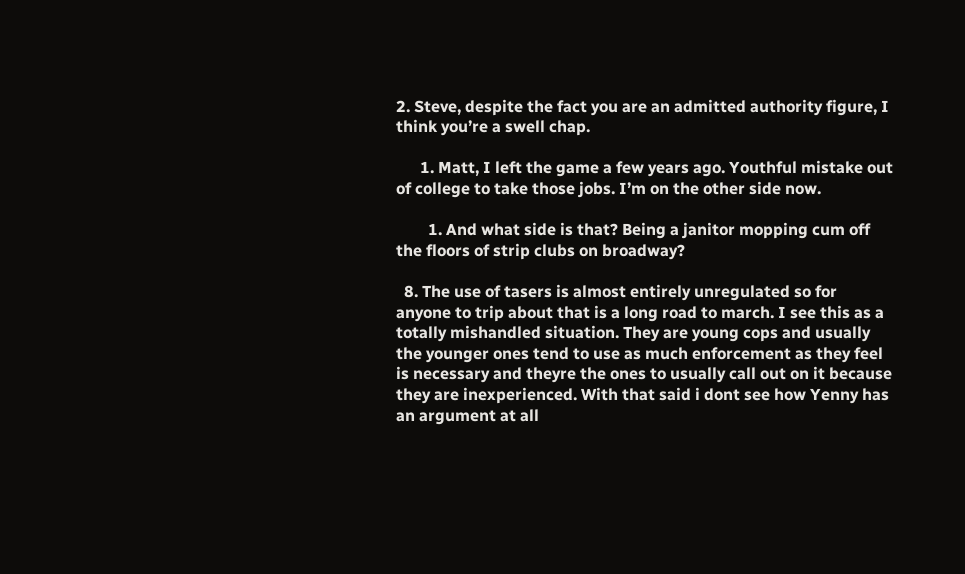2. Steve, despite the fact you are an admitted authority figure, I think you’re a swell chap.

      1. Matt, I left the game a few years ago. Youthful mistake out of college to take those jobs. I’m on the other side now.

        1. And what side is that? Being a janitor mopping cum off the floors of strip clubs on broadway?

  8. The use of tasers is almost entirely unregulated so for anyone to trip about that is a long road to march. I see this as a totally mishandled situation. They are young cops and usually the younger ones tend to use as much enforcement as they feel is necessary and theyre the ones to usually call out on it because they are inexperienced. With that said i dont see how Yenny has an argument at all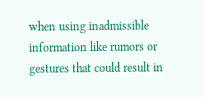when using inadmissible information like rumors or gestures that could result in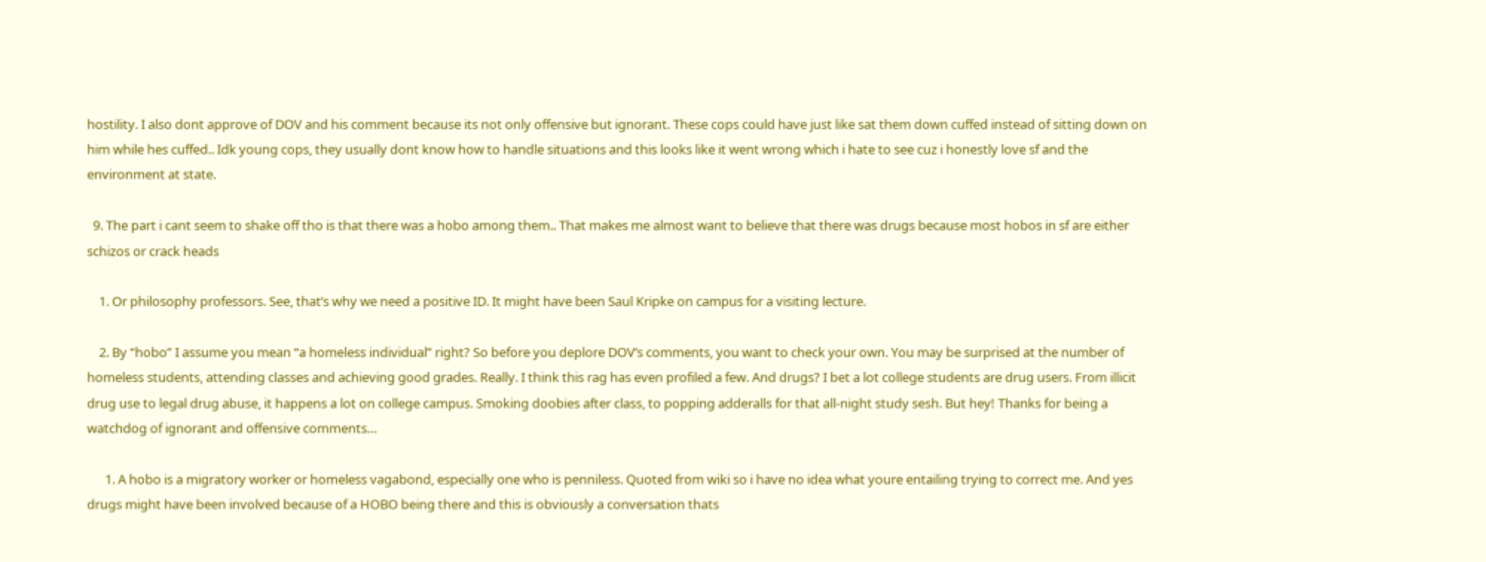hostility. I also dont approve of DOV and his comment because its not only offensive but ignorant. These cops could have just like sat them down cuffed instead of sitting down on him while hes cuffed.. Idk young cops, they usually dont know how to handle situations and this looks like it went wrong which i hate to see cuz i honestly love sf and the environment at state.

  9. The part i cant seem to shake off tho is that there was a hobo among them.. That makes me almost want to believe that there was drugs because most hobos in sf are either schizos or crack heads

    1. Or philosophy professors. See, that’s why we need a positive ID. It might have been Saul Kripke on campus for a visiting lecture.

    2. By “hobo” I assume you mean “a homeless individual” right? So before you deplore DOV’s comments, you want to check your own. You may be surprised at the number of homeless students, attending classes and achieving good grades. Really. I think this rag has even profiled a few. And drugs? I bet a lot college students are drug users. From illicit drug use to legal drug abuse, it happens a lot on college campus. Smoking doobies after class, to popping adderalls for that all-night study sesh. But hey! Thanks for being a watchdog of ignorant and offensive comments…

      1. A hobo is a migratory worker or homeless vagabond, especially one who is penniless. Quoted from wiki so i have no idea what youre entailing trying to correct me. And yes drugs might have been involved because of a HOBO being there and this is obviously a conversation thats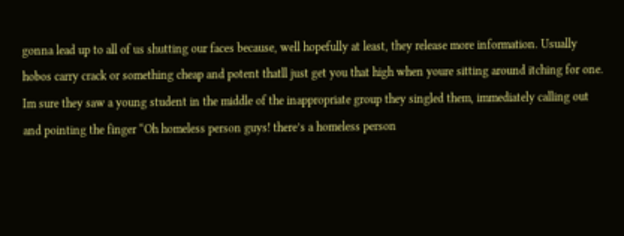gonna lead up to all of us shutting our faces because, well hopefully at least, they release more information. Usually hobos carry crack or something cheap and potent thatll just get you that high when youre sitting around itching for one. Im sure they saw a young student in the middle of the inappropriate group they singled them, immediately calling out and pointing the finger “Oh homeless person guys! there’s a homeless person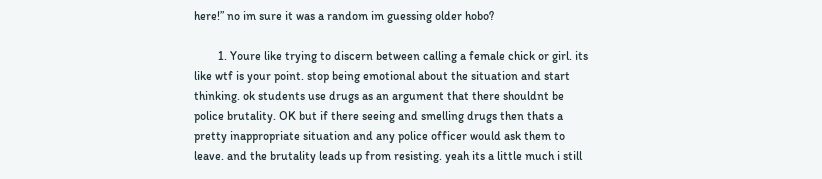here!” no im sure it was a random im guessing older hobo?

        1. Youre like trying to discern between calling a female chick or girl. its like wtf is your point. stop being emotional about the situation and start thinking. ok students use drugs as an argument that there shouldnt be police brutality. OK but if there seeing and smelling drugs then thats a pretty inappropriate situation and any police officer would ask them to leave. and the brutality leads up from resisting. yeah its a little much i still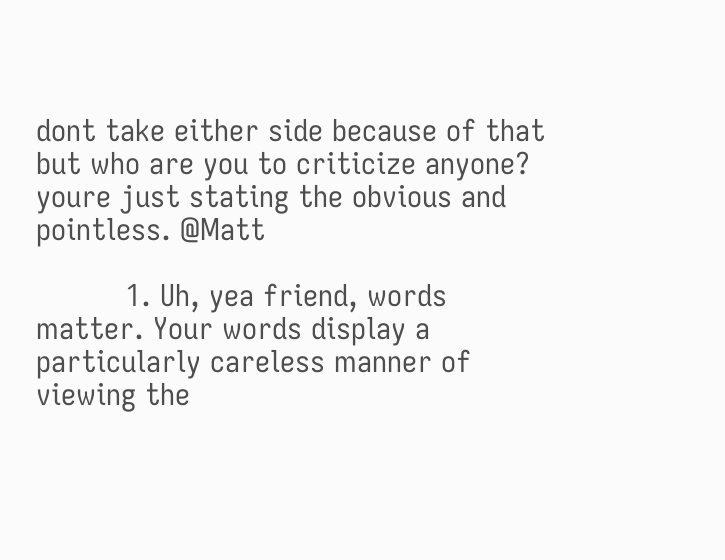dont take either side because of that but who are you to criticize anyone? youre just stating the obvious and pointless. @Matt

          1. Uh, yea friend, words matter. Your words display a particularly careless manner of viewing the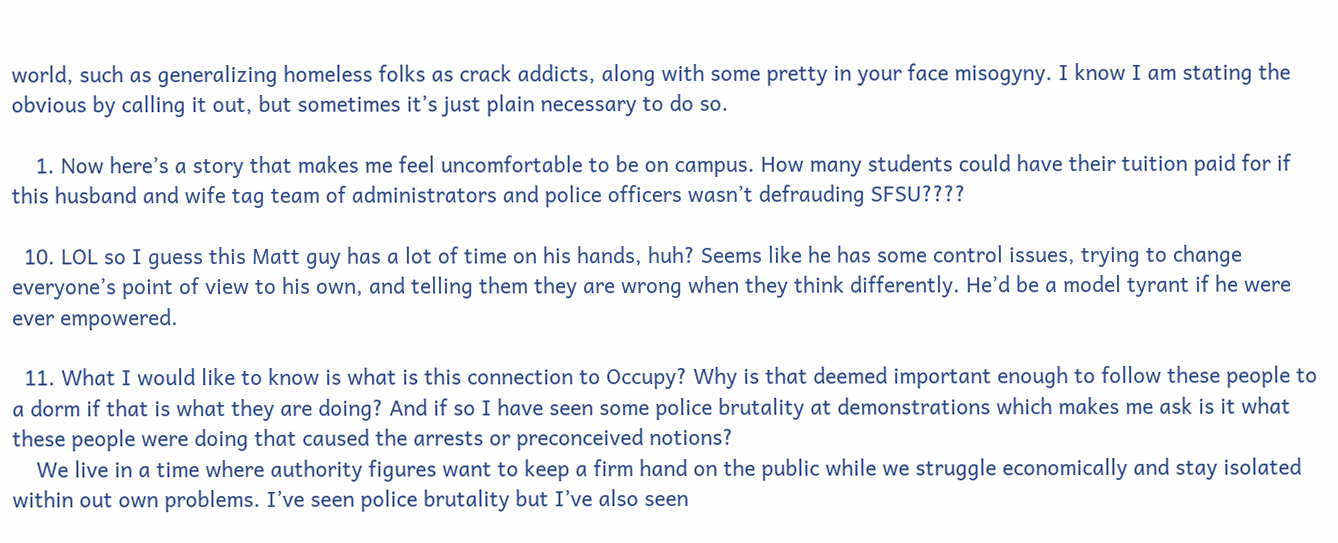world, such as generalizing homeless folks as crack addicts, along with some pretty in your face misogyny. I know I am stating the obvious by calling it out, but sometimes it’s just plain necessary to do so.

    1. Now here’s a story that makes me feel uncomfortable to be on campus. How many students could have their tuition paid for if this husband and wife tag team of administrators and police officers wasn’t defrauding SFSU????

  10. LOL so I guess this Matt guy has a lot of time on his hands, huh? Seems like he has some control issues, trying to change everyone’s point of view to his own, and telling them they are wrong when they think differently. He’d be a model tyrant if he were ever empowered.

  11. What I would like to know is what is this connection to Occupy? Why is that deemed important enough to follow these people to a dorm if that is what they are doing? And if so I have seen some police brutality at demonstrations which makes me ask is it what these people were doing that caused the arrests or preconceived notions?
    We live in a time where authority figures want to keep a firm hand on the public while we struggle economically and stay isolated within out own problems. I’ve seen police brutality but I’ve also seen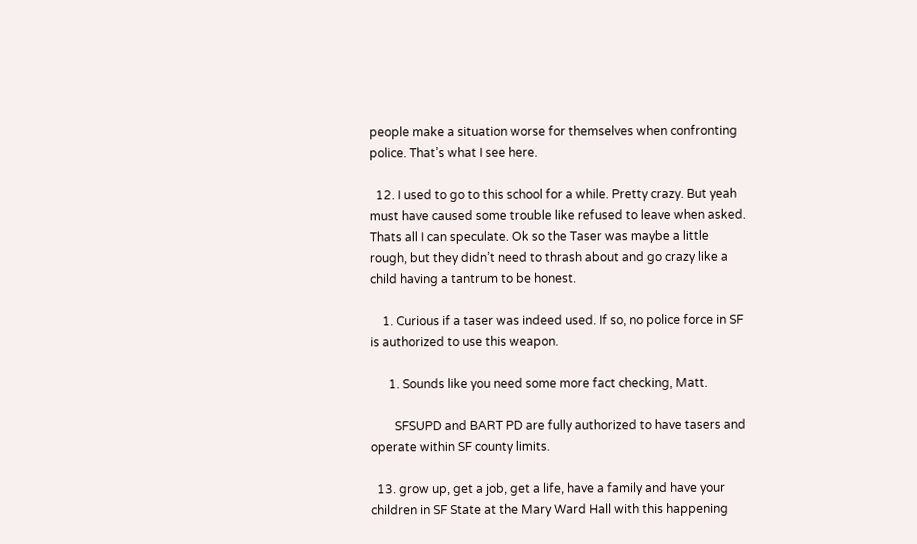people make a situation worse for themselves when confronting police. That’s what I see here.

  12. I used to go to this school for a while. Pretty crazy. But yeah must have caused some trouble like refused to leave when asked. Thats all I can speculate. Ok so the Taser was maybe a little rough, but they didn’t need to thrash about and go crazy like a child having a tantrum to be honest.

    1. Curious if a taser was indeed used. If so, no police force in SF is authorized to use this weapon.

      1. Sounds like you need some more fact checking, Matt.

        SFSUPD and BART PD are fully authorized to have tasers and operate within SF county limits.

  13. grow up, get a job, get a life, have a family and have your children in SF State at the Mary Ward Hall with this happening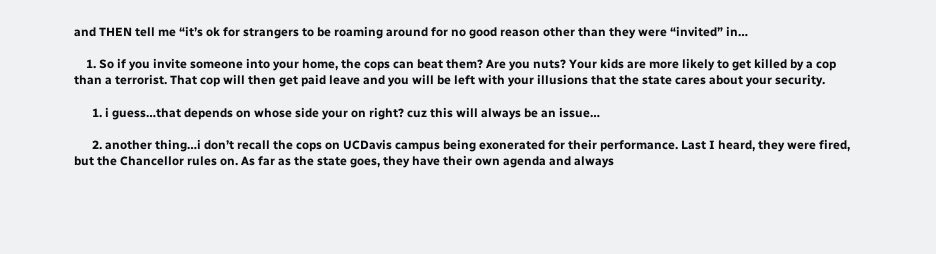and THEN tell me “it’s ok for strangers to be roaming around for no good reason other than they were “invited” in…

    1. So if you invite someone into your home, the cops can beat them? Are you nuts? Your kids are more likely to get killed by a cop than a terrorist. That cop will then get paid leave and you will be left with your illusions that the state cares about your security.

      1. i guess…that depends on whose side your on right? cuz this will always be an issue…

      2. another thing…i don’t recall the cops on UCDavis campus being exonerated for their performance. Last I heard, they were fired, but the Chancellor rules on. As far as the state goes, they have their own agenda and always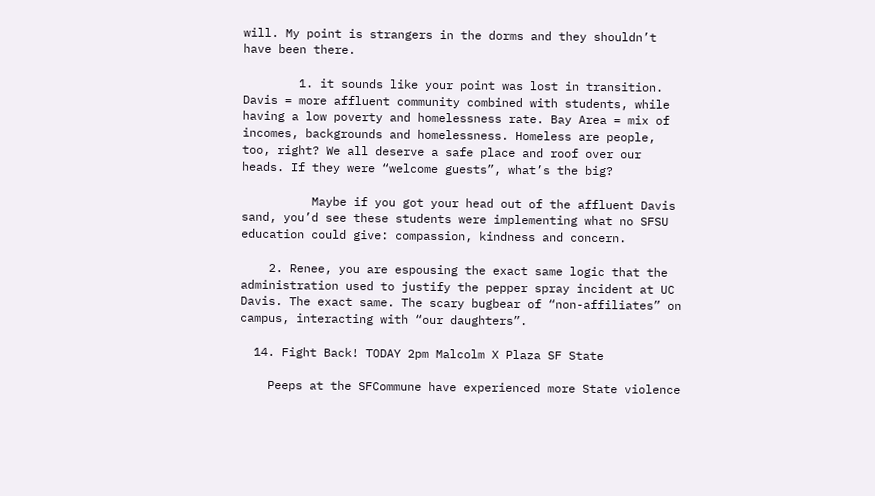will. My point is strangers in the dorms and they shouldn’t have been there.

        1. it sounds like your point was lost in transition. Davis = more affluent community combined with students, while having a low poverty and homelessness rate. Bay Area = mix of incomes, backgrounds and homelessness. Homeless are people, too, right? We all deserve a safe place and roof over our heads. If they were “welcome guests”, what’s the big?

          Maybe if you got your head out of the affluent Davis sand, you’d see these students were implementing what no SFSU education could give: compassion, kindness and concern.

    2. Renee, you are espousing the exact same logic that the administration used to justify the pepper spray incident at UC Davis. The exact same. The scary bugbear of “non-affiliates” on campus, interacting with “our daughters”.

  14. Fight Back! TODAY 2pm Malcolm X Plaza SF State

    Peeps at the SFCommune have experienced more State violence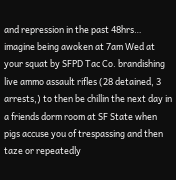and repression in the past 48hrs… imagine being awoken at 7am Wed at your squat by SFPD Tac Co. brandishing live ammo assault rifles (28 detained, 3 arrests,) to then be chillin the next day in a friends dorm room at SF State when pigs accuse you of trespassing and then taze or repeatedly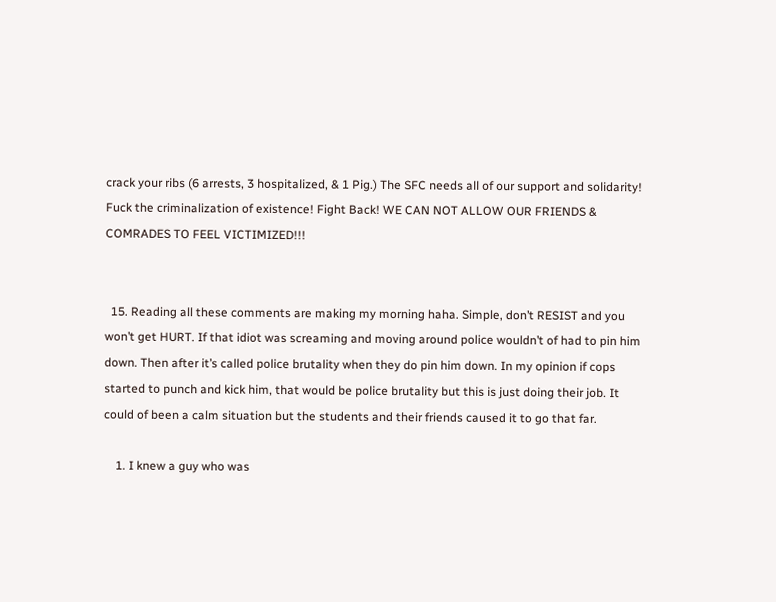crack your ribs (6 arrests, 3 hospitalized, & 1 Pig.) The SFC needs all of our support and solidarity! Fuck the criminalization of existence! Fight Back! WE CAN NOT ALLOW OUR FRIENDS & COMRADES TO FEEL VICTIMIZED!!!


  15. Reading all these comments are making my morning haha. Simple, don’t RESIST and you won’t get HURT. If that idiot was screaming and moving around police wouldn’t of had to pin him down. Then after it’s called police brutality when they do pin him down. In my opinion if cops started to punch and kick him, that would be police brutality but this is just doing their job. It could of been a calm situation but the students and their friends caused it to go that far.

    1. I knew a guy who was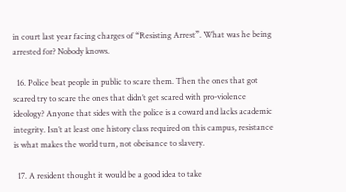in court last year facing charges of “Resisting Arrest”. What was he being arrested for? Nobody knows.

  16. Police beat people in public to scare them. Then the ones that got scared try to scare the ones that didn’t get scared with pro-violence ideology? Anyone that sides with the police is a coward and lacks academic integrity. Isn’t at least one history class required on this campus, resistance is what makes the world turn, not obeisance to slavery.

  17. A resident thought it would be a good idea to take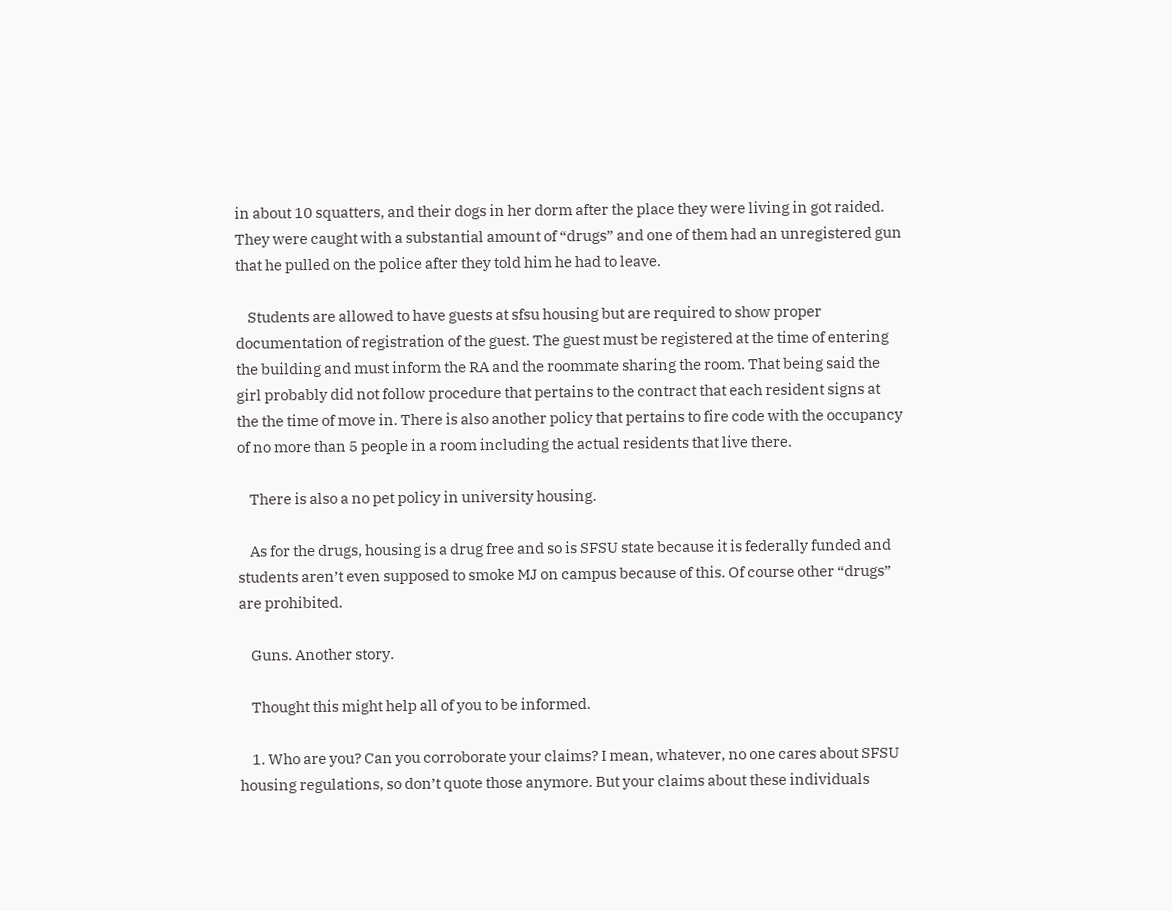in about 10 squatters, and their dogs in her dorm after the place they were living in got raided. They were caught with a substantial amount of “drugs” and one of them had an unregistered gun that he pulled on the police after they told him he had to leave.

    Students are allowed to have guests at sfsu housing but are required to show proper documentation of registration of the guest. The guest must be registered at the time of entering the building and must inform the RA and the roommate sharing the room. That being said the girl probably did not follow procedure that pertains to the contract that each resident signs at the the time of move in. There is also another policy that pertains to fire code with the occupancy of no more than 5 people in a room including the actual residents that live there.

    There is also a no pet policy in university housing.

    As for the drugs, housing is a drug free and so is SFSU state because it is federally funded and students aren’t even supposed to smoke MJ on campus because of this. Of course other “drugs” are prohibited.

    Guns. Another story.

    Thought this might help all of you to be informed.

    1. Who are you? Can you corroborate your claims? I mean, whatever, no one cares about SFSU housing regulations, so don’t quote those anymore. But your claims about these individuals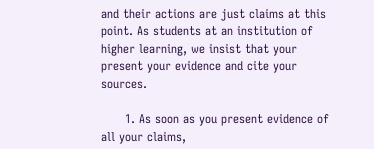and their actions are just claims at this point. As students at an institution of higher learning, we insist that your present your evidence and cite your sources.

      1. As soon as you present evidence of all your claims,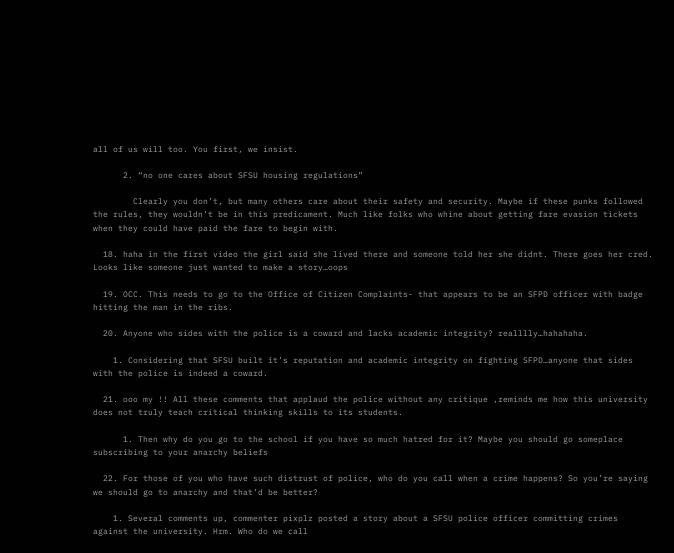all of us will too. You first, we insist.

      2. “no one cares about SFSU housing regulations”

        Clearly you don’t, but many others care about their safety and security. Maybe if these punks followed the rules, they wouldn’t be in this predicament. Much like folks who whine about getting fare evasion tickets when they could have paid the fare to begin with.

  18. haha in the first video the girl said she lived there and someone told her she didnt. There goes her cred. Looks like someone just wanted to make a story…oops

  19. OCC. This needs to go to the Office of Citizen Complaints- that appears to be an SFPD officer with badge hitting the man in the ribs.

  20. Anyone who sides with the police is a coward and lacks academic integrity? realllly…hahahaha.

    1. Considering that SFSU built it’s reputation and academic integrity on fighting SFPD…anyone that sides with the police is indeed a coward.

  21. ooo my !! All these comments that applaud the police without any critique ,reminds me how this university does not truly teach critical thinking skills to its students.

      1. Then why do you go to the school if you have so much hatred for it? Maybe you should go someplace subscribing to your anarchy beliefs

  22. For those of you who have such distrust of police, who do you call when a crime happens? So you’re saying we should go to anarchy and that’d be better?

    1. Several comments up, commenter pixplz posted a story about a SFSU police officer committing crimes against the university. Hrm. Who do we call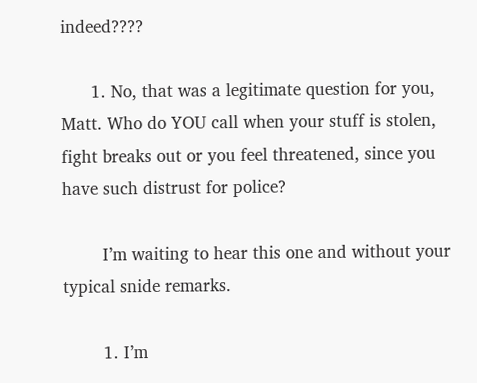indeed????

      1. No, that was a legitimate question for you, Matt. Who do YOU call when your stuff is stolen, fight breaks out or you feel threatened, since you have such distrust for police?

        I’m waiting to hear this one and without your typical snide remarks.

        1. I’m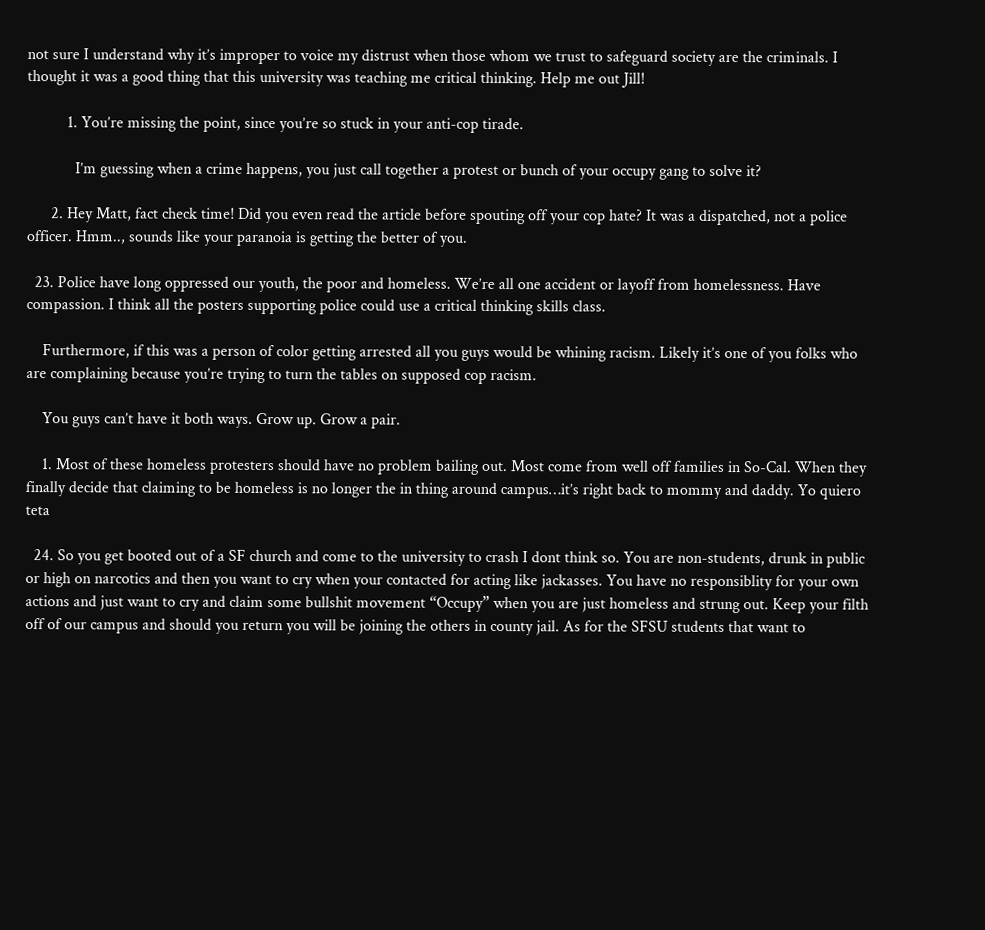not sure I understand why it’s improper to voice my distrust when those whom we trust to safeguard society are the criminals. I thought it was a good thing that this university was teaching me critical thinking. Help me out Jill!

          1. You’re missing the point, since you’re so stuck in your anti-cop tirade.

            I’m guessing when a crime happens, you just call together a protest or bunch of your occupy gang to solve it?

      2. Hey Matt, fact check time! Did you even read the article before spouting off your cop hate? It was a dispatched, not a police officer. Hmm.., sounds like your paranoia is getting the better of you.

  23. Police have long oppressed our youth, the poor and homeless. We’re all one accident or layoff from homelessness. Have compassion. I think all the posters supporting police could use a critical thinking skills class.

    Furthermore, if this was a person of color getting arrested all you guys would be whining racism. Likely it’s one of you folks who are complaining because you’re trying to turn the tables on supposed cop racism.

    You guys can’t have it both ways. Grow up. Grow a pair.

    1. Most of these homeless protesters should have no problem bailing out. Most come from well off families in So-Cal. When they finally decide that claiming to be homeless is no longer the in thing around campus…it’s right back to mommy and daddy. Yo quiero teta

  24. So you get booted out of a SF church and come to the university to crash I dont think so. You are non-students, drunk in public or high on narcotics and then you want to cry when your contacted for acting like jackasses. You have no responsiblity for your own actions and just want to cry and claim some bullshit movement “Occupy” when you are just homeless and strung out. Keep your filth off of our campus and should you return you will be joining the others in county jail. As for the SFSU students that want to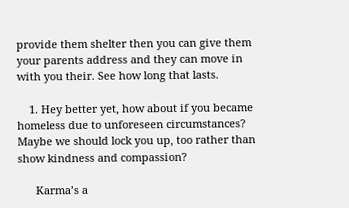provide them shelter then you can give them your parents address and they can move in with you their. See how long that lasts.

    1. Hey better yet, how about if you became homeless due to unforeseen circumstances? Maybe we should lock you up, too rather than show kindness and compassion?

      Karma’s a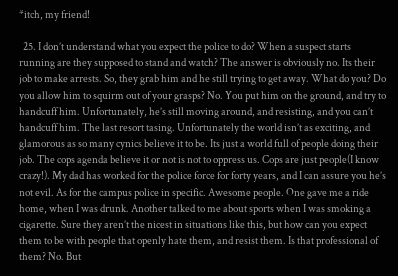*itch, my friend!

  25. I don’t understand what you expect the police to do? When a suspect starts running are they supposed to stand and watch? The answer is obviously no. Its their job to make arrests. So, they grab him and he still trying to get away. What do you? Do you allow him to squirm out of your grasps? No. You put him on the ground, and try to handcuff him. Unfortunately, he’s still moving around, and resisting, and you can’t handcuff him. The last resort tasing. Unfortunately the world isn’t as exciting, and glamorous as so many cynics believe it to be. Its just a world full of people doing their job. The cops agenda believe it or not is not to oppress us. Cops are just people(I know crazy!). My dad has worked for the police force for forty years, and I can assure you he’s not evil. As for the campus police in specific. Awesome people. One gave me a ride home, when I was drunk. Another talked to me about sports when I was smoking a cigarette. Sure they aren’t the nicest in situations like this, but how can you expect them to be with people that openly hate them, and resist them. Is that professional of them? No. But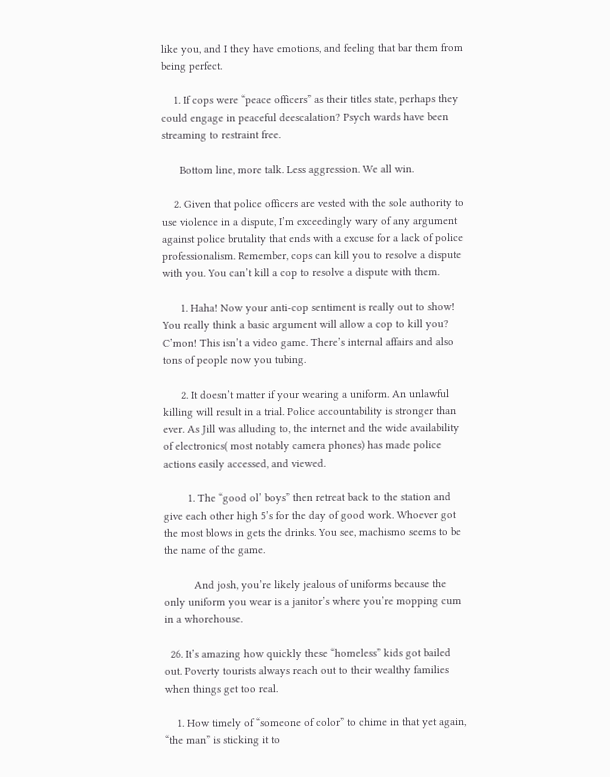like you, and I they have emotions, and feeling that bar them from being perfect.

    1. If cops were “peace officers” as their titles state, perhaps they could engage in peaceful deescalation? Psych wards have been streaming to restraint free.

      Bottom line, more talk. Less aggression. We all win.

    2. Given that police officers are vested with the sole authority to use violence in a dispute, I’m exceedingly wary of any argument against police brutality that ends with a excuse for a lack of police professionalism. Remember, cops can kill you to resolve a dispute with you. You can’t kill a cop to resolve a dispute with them.

      1. Haha! Now your anti-cop sentiment is really out to show! You really think a basic argument will allow a cop to kill you? C’mon! This isn’t a video game. There’s internal affairs and also tons of people now you tubing.

      2. It doesn’t matter if your wearing a uniform. An unlawful killing will result in a trial. Police accountability is stronger than ever. As Jill was alluding to, the internet and the wide availability of electronics( most notably camera phones) has made police actions easily accessed, and viewed.

        1. The “good ol’ boys” then retreat back to the station and give each other high 5’s for the day of good work. Whoever got the most blows in gets the drinks. You see, machismo seems to be the name of the game.

          And josh, you’re likely jealous of uniforms because the only uniform you wear is a janitor’s where you’re mopping cum in a whorehouse.

  26. It’s amazing how quickly these “homeless” kids got bailed out. Poverty tourists always reach out to their wealthy families when things get too real.

    1. How timely of “someone of color” to chime in that yet again, “the man” is sticking it to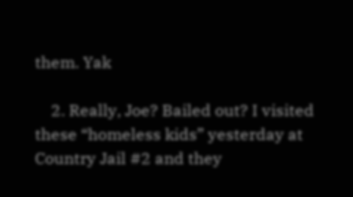them. Yak

    2. Really, Joe? Bailed out? I visited these “homeless kids” yesterday at Country Jail #2 and they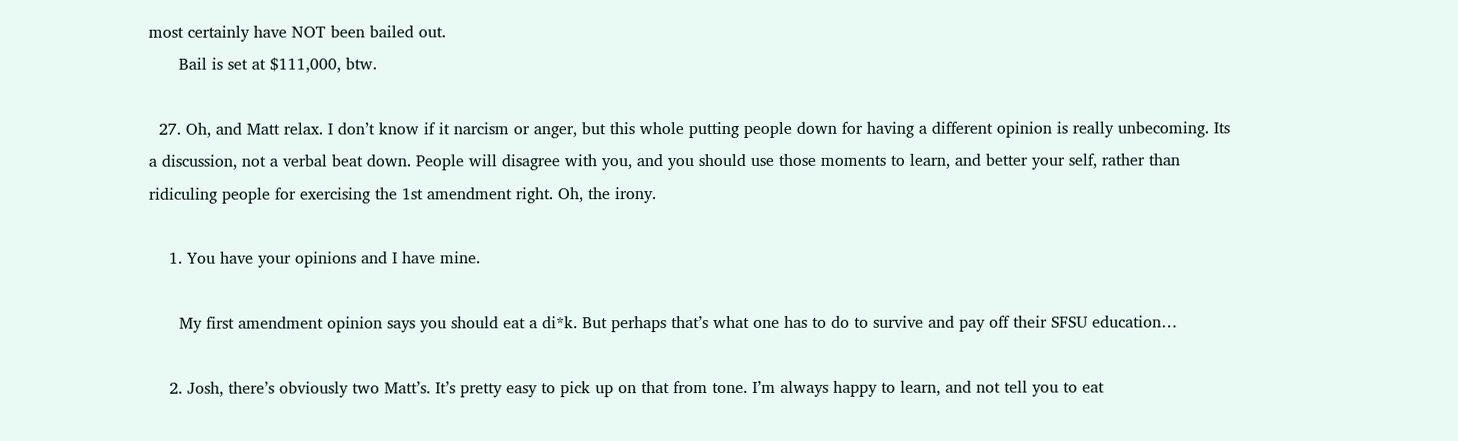most certainly have NOT been bailed out.
      Bail is set at $111,000, btw.

  27. Oh, and Matt relax. I don’t know if it narcism or anger, but this whole putting people down for having a different opinion is really unbecoming. Its a discussion, not a verbal beat down. People will disagree with you, and you should use those moments to learn, and better your self, rather than ridiculing people for exercising the 1st amendment right. Oh, the irony.

    1. You have your opinions and I have mine.

      My first amendment opinion says you should eat a di*k. But perhaps that’s what one has to do to survive and pay off their SFSU education…

    2. Josh, there’s obviously two Matt’s. It’s pretty easy to pick up on that from tone. I’m always happy to learn, and not tell you to eat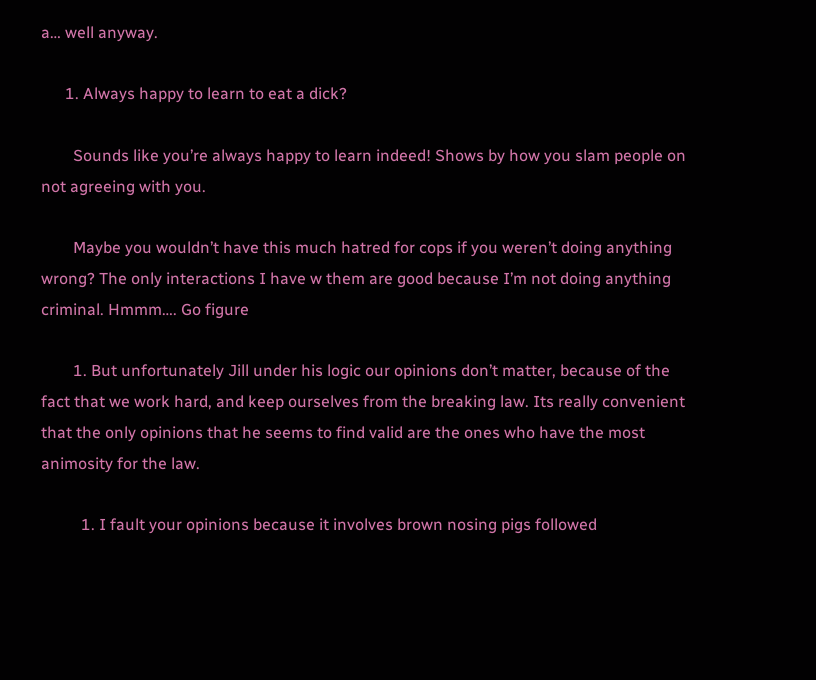a… well anyway.

      1. Always happy to learn to eat a dick?

        Sounds like you’re always happy to learn indeed! Shows by how you slam people on not agreeing with you.

        Maybe you wouldn’t have this much hatred for cops if you weren’t doing anything wrong? The only interactions I have w them are good because I’m not doing anything criminal. Hmmm…. Go figure

        1. But unfortunately Jill under his logic our opinions don’t matter, because of the fact that we work hard, and keep ourselves from the breaking law. Its really convenient that the only opinions that he seems to find valid are the ones who have the most animosity for the law.

          1. I fault your opinions because it involves brown nosing pigs followed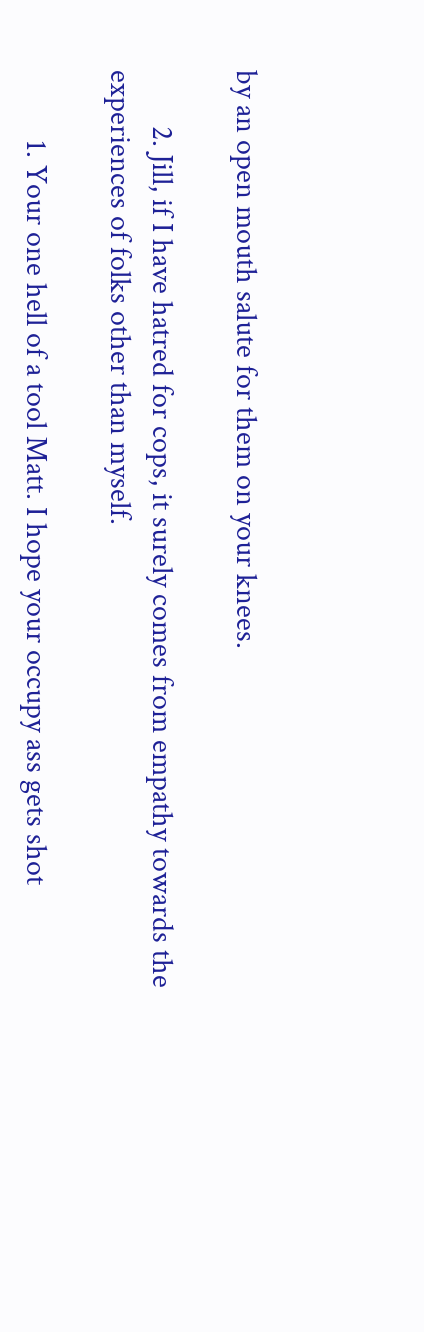by an open mouth salute for them on your knees.

        2. Jill, if I have hatred for cops, it surely comes from empathy towards the experiences of folks other than myself.

          1. Your one hell of a tool Matt. I hope your occupy ass gets shot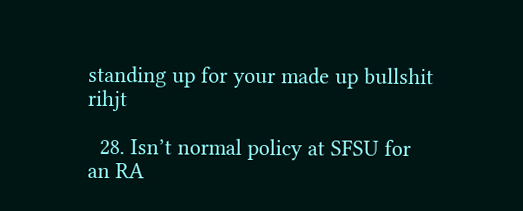standing up for your made up bullshit rihjt

  28. Isn’t normal policy at SFSU for an RA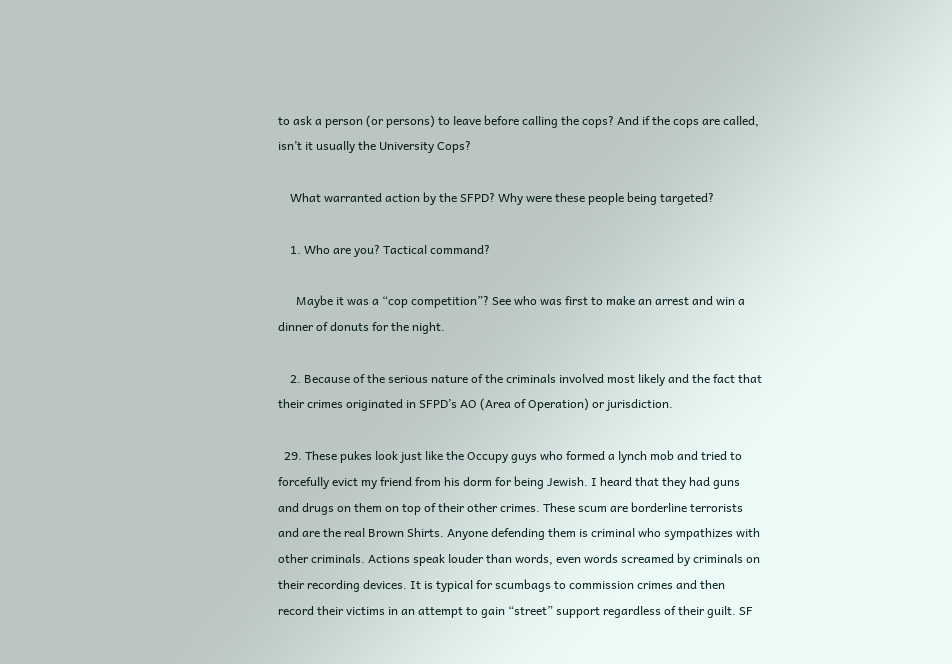to ask a person (or persons) to leave before calling the cops? And if the cops are called, isn’t it usually the University Cops?

    What warranted action by the SFPD? Why were these people being targeted?

    1. Who are you? Tactical command?

      Maybe it was a “cop competition”? See who was first to make an arrest and win a dinner of donuts for the night.

    2. Because of the serious nature of the criminals involved most likely and the fact that their crimes originated in SFPD’s AO (Area of Operation) or jurisdiction.

  29. These pukes look just like the Occupy guys who formed a lynch mob and tried to forcefully evict my friend from his dorm for being Jewish. I heard that they had guns and drugs on them on top of their other crimes. These scum are borderline terrorists and are the real Brown Shirts. Anyone defending them is criminal who sympathizes with other criminals. Actions speak louder than words, even words screamed by criminals on their recording devices. It is typical for scumbags to commission crimes and then record their victims in an attempt to gain “street” support regardless of their guilt. SF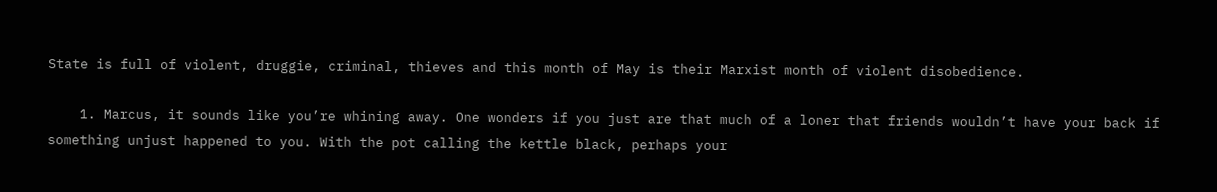State is full of violent, druggie, criminal, thieves and this month of May is their Marxist month of violent disobedience.

    1. Marcus, it sounds like you’re whining away. One wonders if you just are that much of a loner that friends wouldn’t have your back if something unjust happened to you. With the pot calling the kettle black, perhaps your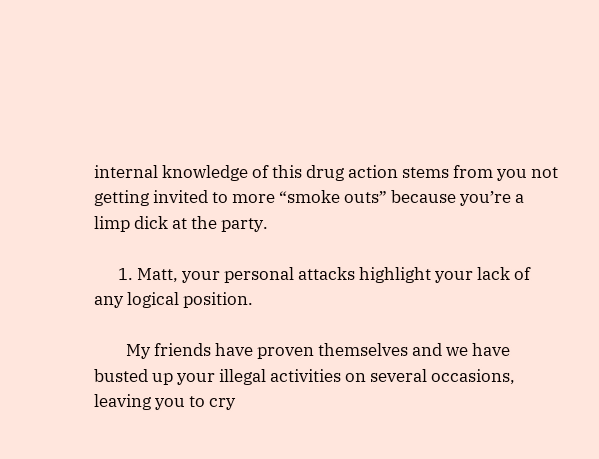internal knowledge of this drug action stems from you not getting invited to more “smoke outs” because you’re a limp dick at the party.

      1. Matt, your personal attacks highlight your lack of any logical position.

        My friends have proven themselves and we have busted up your illegal activities on several occasions, leaving you to cry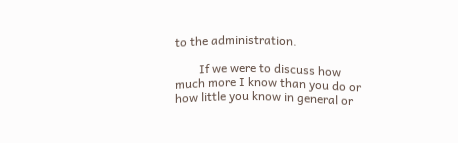to the administration.

        If we were to discuss how much more I know than you do or how little you know in general or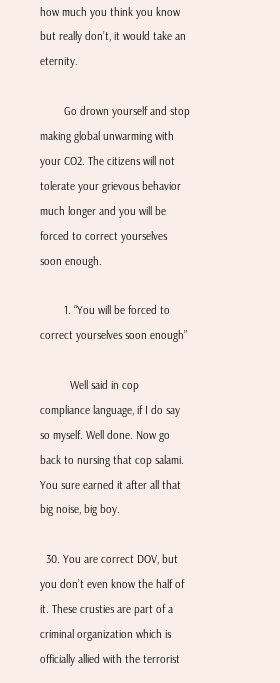how much you think you know but really don’t, it would take an eternity.

        Go drown yourself and stop making global unwarming with your CO2. The citizens will not tolerate your grievous behavior much longer and you will be forced to correct yourselves soon enough.

        1. “You will be forced to correct yourselves soon enough”

          Well said in cop compliance language, if I do say so myself. Well done. Now go back to nursing that cop salami. You sure earned it after all that big noise, big boy.

  30. You are correct DOV, but you don’t even know the half of it. These crusties are part of a criminal organization which is officially allied with the terrorist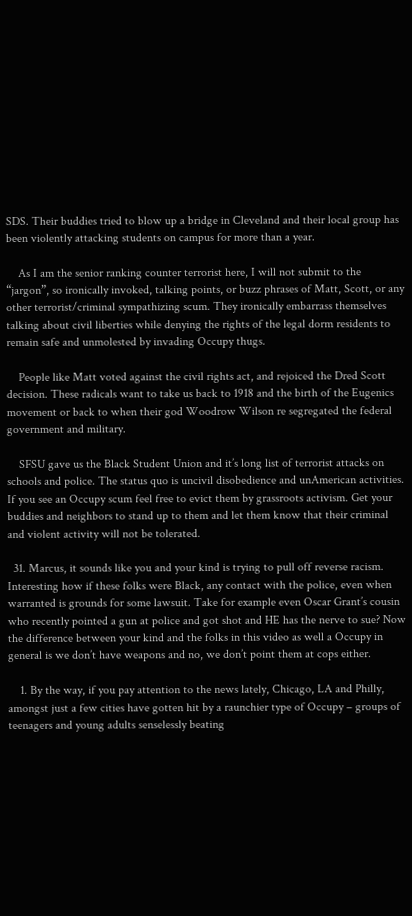SDS. Their buddies tried to blow up a bridge in Cleveland and their local group has been violently attacking students on campus for more than a year.

    As I am the senior ranking counter terrorist here, I will not submit to the “jargon”, so ironically invoked, talking points, or buzz phrases of Matt, Scott, or any other terrorist/criminal sympathizing scum. They ironically embarrass themselves talking about civil liberties while denying the rights of the legal dorm residents to remain safe and unmolested by invading Occupy thugs.

    People like Matt voted against the civil rights act, and rejoiced the Dred Scott decision. These radicals want to take us back to 1918 and the birth of the Eugenics movement or back to when their god Woodrow Wilson re segregated the federal government and military.

    SFSU gave us the Black Student Union and it’s long list of terrorist attacks on schools and police. The status quo is uncivil disobedience and unAmerican activities. If you see an Occupy scum feel free to evict them by grassroots activism. Get your buddies and neighbors to stand up to them and let them know that their criminal and violent activity will not be tolerated.

  31. Marcus, it sounds like you and your kind is trying to pull off reverse racism. Interesting how if these folks were Black, any contact with the police, even when warranted is grounds for some lawsuit. Take for example even Oscar Grant’s cousin who recently pointed a gun at police and got shot and HE has the nerve to sue? Now the difference between your kind and the folks in this video as well a Occupy in general is we don’t have weapons and no, we don’t point them at cops either.

    1. By the way, if you pay attention to the news lately, Chicago, LA and Philly, amongst just a few cities have gotten hit by a raunchier type of Occupy – groups of teenagers and young adults senselessly beating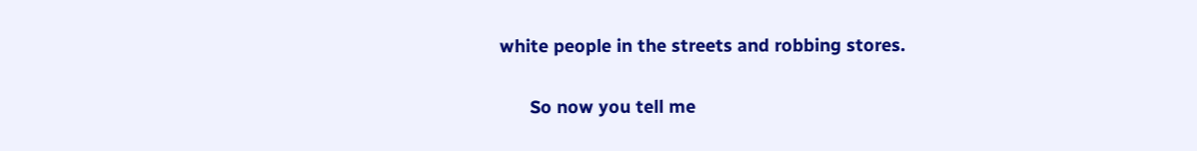white people in the streets and robbing stores.

      So now you tell me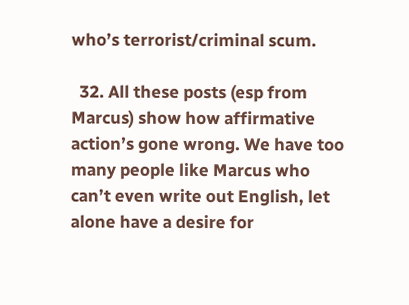who’s terrorist/criminal scum.

  32. All these posts (esp from Marcus) show how affirmative action’s gone wrong. We have too many people like Marcus who can’t even write out English, let alone have a desire for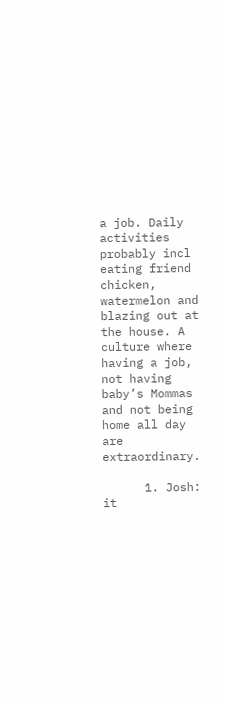a job. Daily activities probably incl eating friend chicken, watermelon and blazing out at the house. A culture where having a job, not having baby’s Mommas and not being home all day are extraordinary.

      1. Josh: it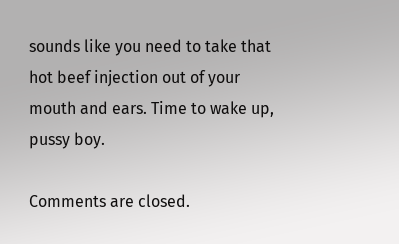sounds like you need to take that hot beef injection out of your mouth and ears. Time to wake up, pussy boy.

Comments are closed.